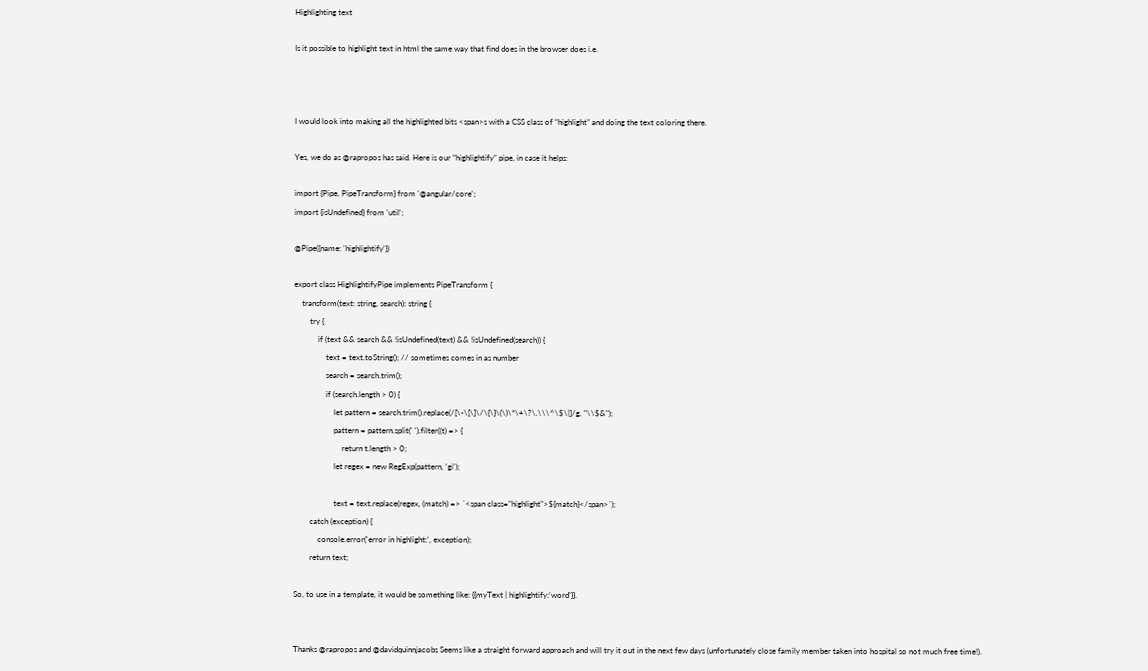Highlighting text

Is it possible to highlight text in html the same way that find does in the browser does i.e.



I would look into making all the highlighted bits <span>s with a CSS class of “highlight” and doing the text coloring there.

Yes, we do as @rapropos has said. Here is our “highlightify” pipe, in case it helps:

import {Pipe, PipeTransform} from '@angular/core';
import {isUndefined} from 'util';

@Pipe({name: 'highlightify'})

export class HighlightifyPipe implements PipeTransform {
    transform(text: string, search): string {
        try {
            if (text && search && !isUndefined(text) && !isUndefined(search)) {
                text = text.toString(); // sometimes comes in as number
                search = search.trim();
                if (search.length > 0) {
                    let pattern = search.trim().replace(/[\-\[\]\/\{\}\(\)\*\+\?\.\\\^\$\|]/g, "\\$&");
                    pattern = pattern.split(' ').filter((t) => {
                        return t.length > 0;
                    let regex = new RegExp(pattern, 'gi');

                    text = text.replace(regex, (match) => `<span class="highlight">${match}</span>`);
        catch (exception) {
            console.error('error in highlight:', exception);
        return text;

So, to use in a template, it would be something like: {{myText | highlightify:‘word’}}.


Thanks @rapropos and @davidquinnjacobs Seems like a straight forward approach and will try it out in the next few days (unfortunately close family member taken into hospital so not much free time!).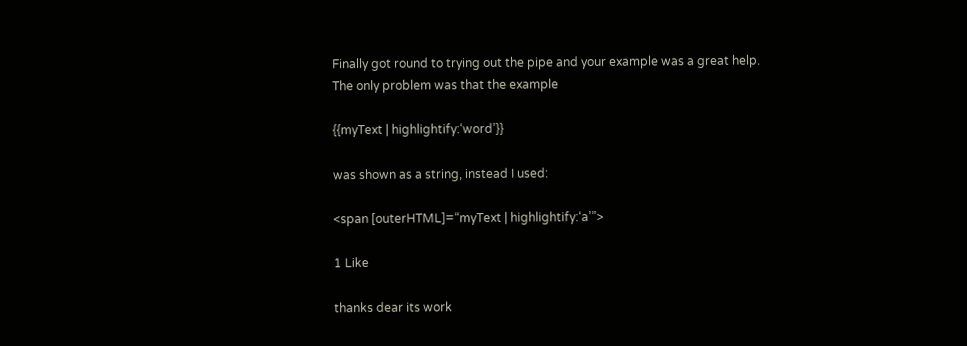Finally got round to trying out the pipe and your example was a great help.
The only problem was that the example

{{myText | highlightify:‘word’}}

was shown as a string, instead I used:

<span [outerHTML]=“myText | highlightify:‘a’”>

1 Like

thanks dear its work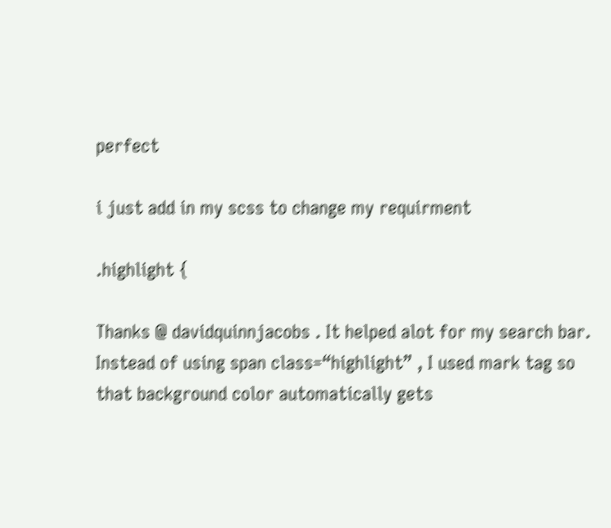perfect

i just add in my scss to change my requirment

.highlight {

Thanks @ davidquinnjacobs . It helped alot for my search bar. Instead of using span class=“highlight” , I used mark tag so that background color automatically gets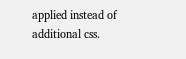applied instead of additional css.